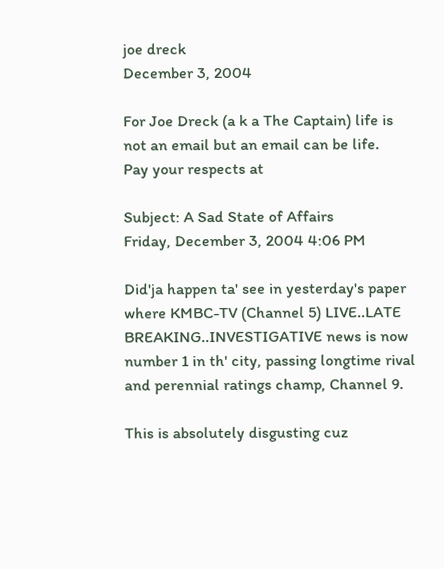joe dreck
December 3, 2004

For Joe Dreck (a k a The Captain) life is not an email but an email can be life.
Pay your respects at

Subject: A Sad State of Affairs
Friday, December 3, 2004 4:06 PM

Did'ja happen ta' see in yesterday's paper where KMBC-TV (Channel 5) LIVE..LATE BREAKING..INVESTIGATIVE news is now number 1 in th' city, passing longtime rival and perennial ratings champ, Channel 9.

This is absolutely disgusting cuz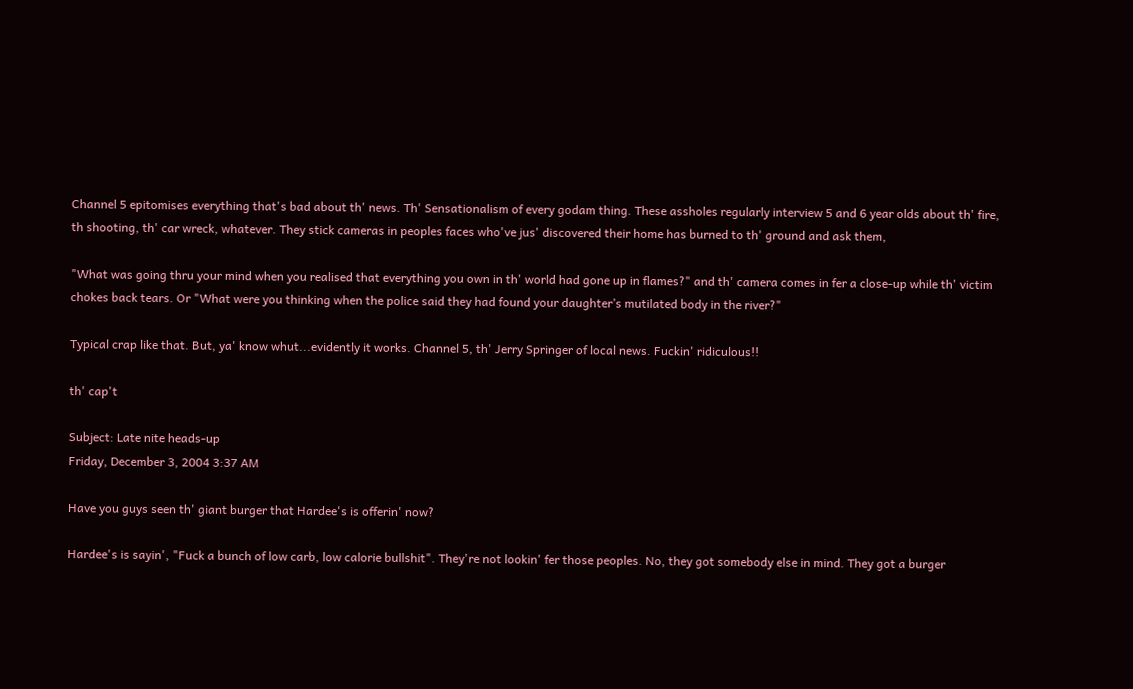Channel 5 epitomises everything that's bad about th' news. Th' Sensationalism of every godam thing. These assholes regularly interview 5 and 6 year olds about th' fire, th shooting, th' car wreck, whatever. They stick cameras in peoples faces who've jus' discovered their home has burned to th' ground and ask them,

"What was going thru your mind when you realised that everything you own in th' world had gone up in flames?" and th' camera comes in fer a close-up while th' victim chokes back tears. Or "What were you thinking when the police said they had found your daughter’s mutilated body in the river?"

Typical crap like that. But, ya' know whut...evidently it works. Channel 5, th' Jerry Springer of local news. Fuckin' ridiculous!!

th' cap't

Subject: Late nite heads-up
Friday, December 3, 2004 3:37 AM

Have you guys seen th' giant burger that Hardee's is offerin' now?

Hardee's is sayin', "Fuck a bunch of low carb, low calorie bullshit". They're not lookin' fer those peoples. No, they got somebody else in mind. They got a burger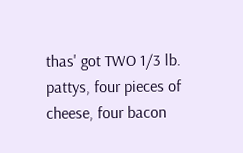thas' got TWO 1/3 lb. pattys, four pieces of cheese, four bacon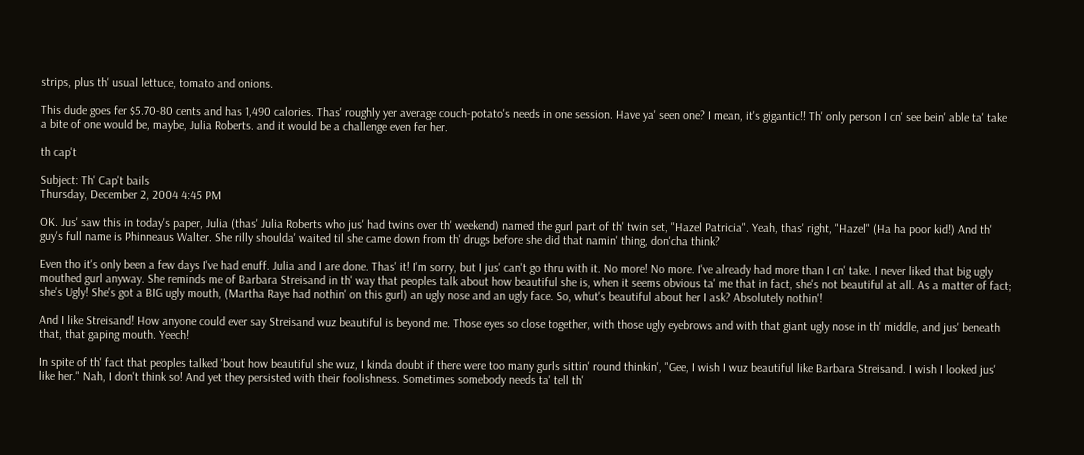strips, plus th' usual lettuce, tomato and onions.

This dude goes fer $5.70-80 cents and has 1,490 calories. Thas' roughly yer average couch-potato's needs in one session. Have ya' seen one? I mean, it's gigantic!! Th' only person I cn' see bein' able ta' take a bite of one would be, maybe, Julia Roberts. and it would be a challenge even fer her.

th cap't

Subject: Th' Cap't bails
Thursday, December 2, 2004 4:45 PM

OK. Jus' saw this in today's paper, Julia (thas' Julia Roberts who jus' had twins over th' weekend) named the gurl part of th' twin set, "Hazel Patricia". Yeah, thas' right, "Hazel" (Ha ha poor kid!) And th' guy's full name is Phinneaus Walter. She rilly shoulda' waited til she came down from th' drugs before she did that namin' thing, don'cha think?

Even tho it's only been a few days I've had enuff. Julia and I are done. Thas' it! I'm sorry, but I jus' can't go thru with it. No more! No more. I've already had more than I cn' take. I never liked that big ugly mouthed gurl anyway. She reminds me of Barbara Streisand in th' way that peoples talk about how beautiful she is, when it seems obvious ta' me that in fact, she's not beautiful at all. As a matter of fact; she's Ugly! She's got a BIG ugly mouth, (Martha Raye had nothin' on this gurl) an ugly nose and an ugly face. So, whut's beautiful about her I ask? Absolutely nothin'!

And I like Streisand! How anyone could ever say Streisand wuz beautiful is beyond me. Those eyes so close together, with those ugly eyebrows and with that giant ugly nose in th' middle, and jus' beneath that, that gaping mouth. Yeech!

In spite of th' fact that peoples talked 'bout how beautiful she wuz, I kinda doubt if there were too many gurls sittin' round thinkin', "Gee, I wish I wuz beautiful like Barbara Streisand. I wish I looked jus' like her." Nah, I don't think so! And yet they persisted with their foolishness. Sometimes somebody needs ta' tell th'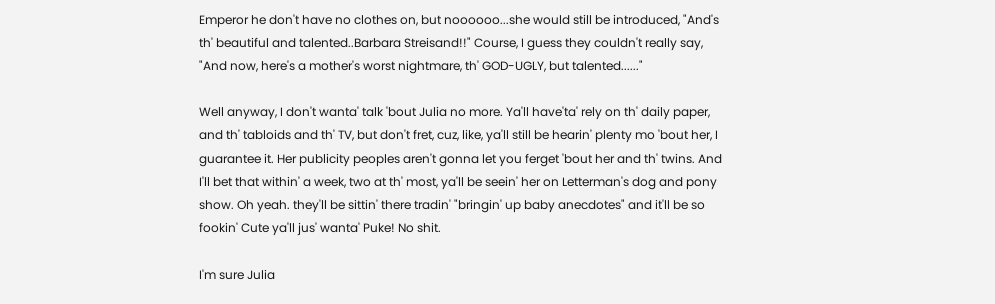Emperor he don't have no clothes on, but noooooo...she would still be introduced, "And's th' beautiful and talented..Barbara Streisand!!" Course, I guess they couldn't really say, "And now, here's a mother's worst nightmare, th' GOD-UGLY, but talented......"

Well anyway, I don't wanta' talk 'bout Julia no more. Ya'll have'ta' rely on th' daily paper, and th' tabloids and th' TV, but don't fret, cuz, like, ya'll still be hearin' plenty mo 'bout her, I guarantee it. Her publicity peoples aren't gonna let you ferget 'bout her and th' twins. And I'll bet that within' a week, two at th' most, ya'll be seein' her on Letterman's dog and pony show. Oh yeah. they'll be sittin' there tradin' "bringin' up baby anecdotes" and it'll be so fookin' Cute ya'll jus' wanta' Puke! No shit.

I'm sure Julia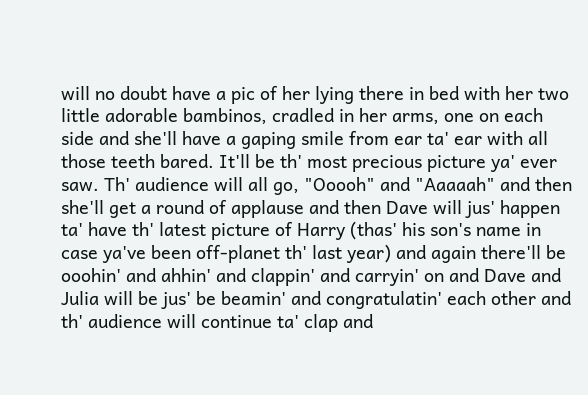will no doubt have a pic of her lying there in bed with her two little adorable bambinos, cradled in her arms, one on each side and she'll have a gaping smile from ear ta' ear with all those teeth bared. It'll be th' most precious picture ya' ever saw. Th' audience will all go, "Ooooh" and "Aaaaah" and then she'll get a round of applause and then Dave will jus' happen ta' have th' latest picture of Harry (thas' his son's name in case ya've been off-planet th' last year) and again there'll be ooohin' and ahhin' and clappin' and carryin' on and Dave and Julia will be jus' be beamin' and congratulatin' each other and th' audience will continue ta' clap and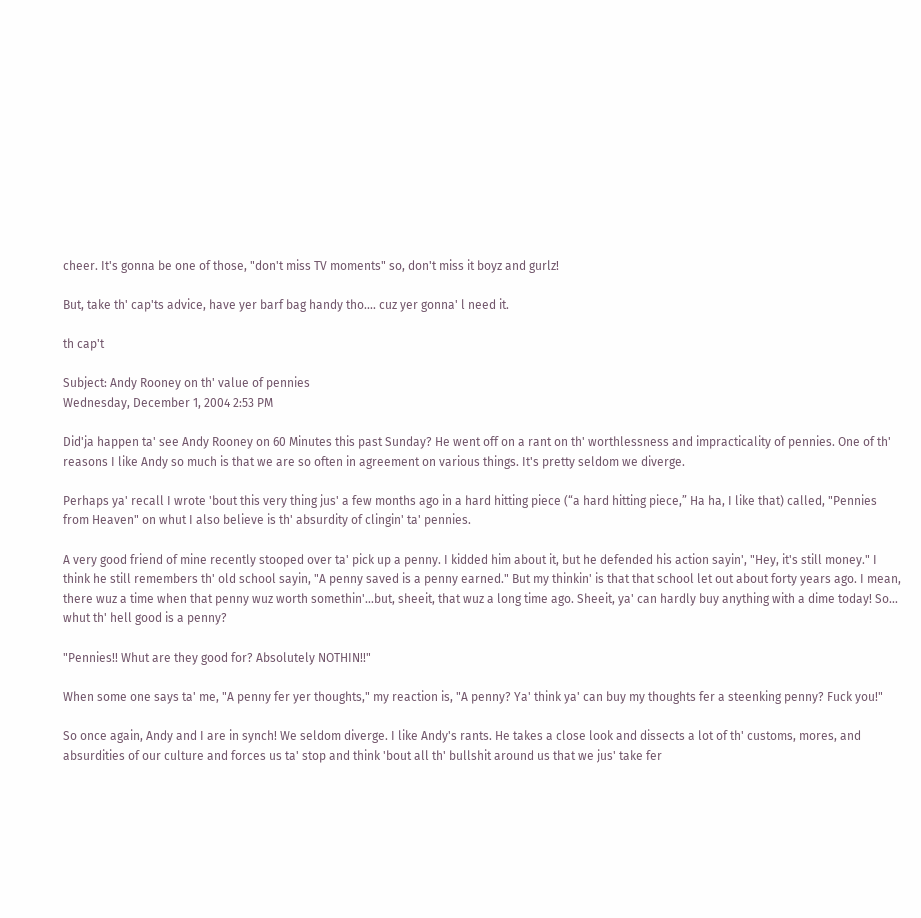cheer. It's gonna be one of those, "don't miss TV moments" so, don't miss it boyz and gurlz!

But, take th' cap'ts advice, have yer barf bag handy tho.... cuz yer gonna' l need it.

th cap't

Subject: Andy Rooney on th' value of pennies
Wednesday, December 1, 2004 2:53 PM

Did'ja happen ta' see Andy Rooney on 60 Minutes this past Sunday? He went off on a rant on th' worthlessness and impracticality of pennies. One of th' reasons I like Andy so much is that we are so often in agreement on various things. It's pretty seldom we diverge.

Perhaps ya' recall I wrote 'bout this very thing jus' a few months ago in a hard hitting piece (“a hard hitting piece,” Ha ha, I like that) called, "Pennies from Heaven" on whut I also believe is th' absurdity of clingin' ta' pennies.

A very good friend of mine recently stooped over ta' pick up a penny. I kidded him about it, but he defended his action sayin', "Hey, it's still money." I think he still remembers th' old school sayin, "A penny saved is a penny earned." But my thinkin' is that that school let out about forty years ago. I mean, there wuz a time when that penny wuz worth somethin'...but, sheeit, that wuz a long time ago. Sheeit, ya' can hardly buy anything with a dime today! So... whut th' hell good is a penny?

"Pennies!! Whut are they good for? Absolutely NOTHIN!!"

When some one says ta' me, "A penny fer yer thoughts," my reaction is, "A penny? Ya' think ya' can buy my thoughts fer a steenking penny? Fuck you!"

So once again, Andy and I are in synch! We seldom diverge. I like Andy's rants. He takes a close look and dissects a lot of th' customs, mores, and absurdities of our culture and forces us ta' stop and think 'bout all th' bullshit around us that we jus' take fer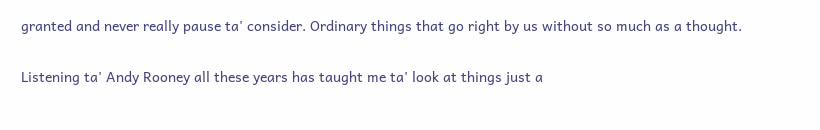granted and never really pause ta' consider. Ordinary things that go right by us without so much as a thought.

Listening ta' Andy Rooney all these years has taught me ta' look at things just a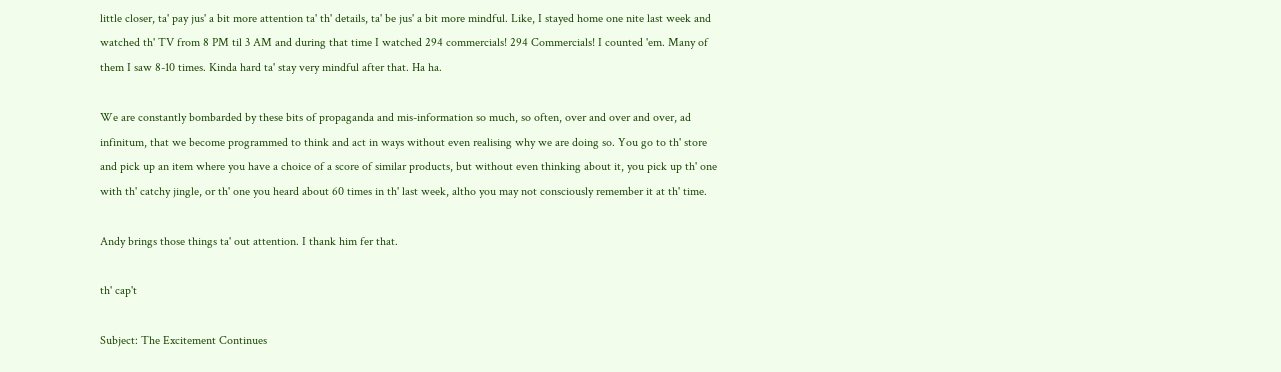little closer, ta' pay jus' a bit more attention ta' th' details, ta' be jus' a bit more mindful. Like, I stayed home one nite last week and watched th' TV from 8 PM til 3 AM and during that time I watched 294 commercials! 294 Commercials! I counted 'em. Many of them I saw 8-10 times. Kinda hard ta' stay very mindful after that. Ha ha.

We are constantly bombarded by these bits of propaganda and mis-information so much, so often, over and over and over, ad infinitum, that we become programmed to think and act in ways without even realising why we are doing so. You go to th' store and pick up an item where you have a choice of a score of similar products, but without even thinking about it, you pick up th' one with th' catchy jingle, or th' one you heard about 60 times in th' last week, altho you may not consciously remember it at th' time.

Andy brings those things ta' out attention. I thank him fer that.

th' cap't

Subject: The Excitement Continues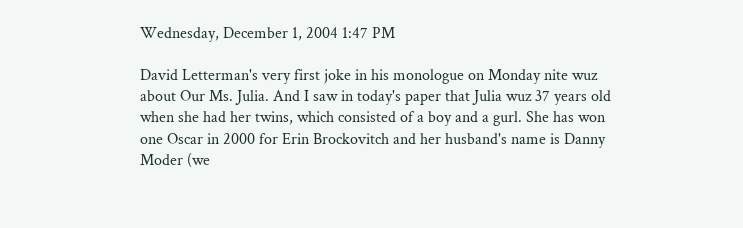Wednesday, December 1, 2004 1:47 PM

David Letterman's very first joke in his monologue on Monday nite wuz about Our Ms. Julia. And I saw in today's paper that Julia wuz 37 years old when she had her twins, which consisted of a boy and a gurl. She has won one Oscar in 2000 for Erin Brockovitch and her husband's name is Danny Moder (we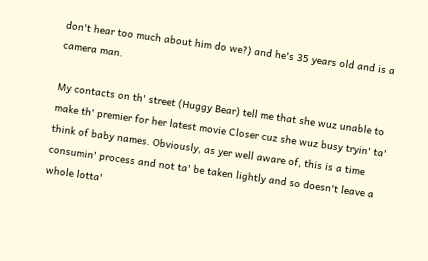don't hear too much about him do we?) and he's 35 years old and is a camera man.

My contacts on th' street (Huggy Bear) tell me that she wuz unable to make th' premier for her latest movie Closer cuz she wuz busy tryin' ta' think of baby names. Obviously, as yer well aware of, this is a time consumin' process and not ta' be taken lightly and so doesn't leave a whole lotta'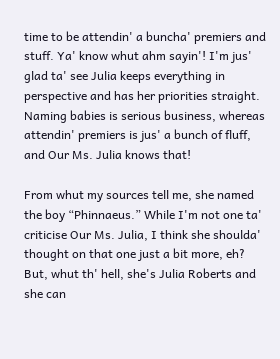time to be attendin' a buncha' premiers and stuff. Ya' know whut ahm sayin'! I'm jus' glad ta' see Julia keeps everything in perspective and has her priorities straight. Naming babies is serious business, whereas attendin' premiers is jus' a bunch of fluff, and Our Ms. Julia knows that!

From whut my sources tell me, she named the boy “Phinnaeus.” While I'm not one ta' criticise Our Ms. Julia, I think she shoulda' thought on that one just a bit more, eh? But, whut th' hell, she's Julia Roberts and she can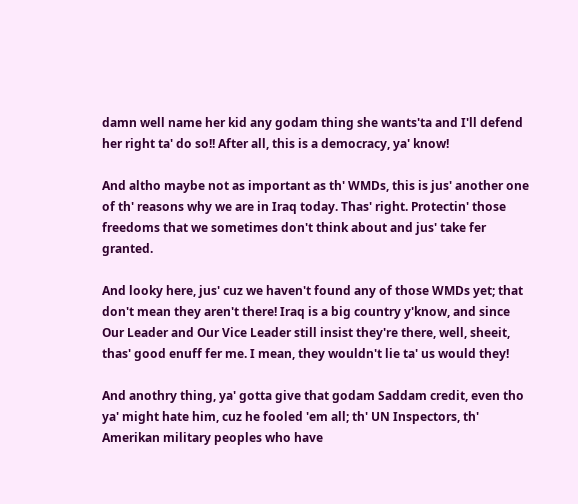damn well name her kid any godam thing she wants'ta and I'll defend her right ta' do so!! After all, this is a democracy, ya' know!

And altho maybe not as important as th' WMDs, this is jus' another one of th' reasons why we are in Iraq today. Thas' right. Protectin' those freedoms that we sometimes don't think about and jus' take fer granted.

And looky here, jus' cuz we haven't found any of those WMDs yet; that don't mean they aren't there! Iraq is a big country y'know, and since Our Leader and Our Vice Leader still insist they're there, well, sheeit, thas' good enuff fer me. I mean, they wouldn't lie ta' us would they!

And anothry thing, ya' gotta give that godam Saddam credit, even tho ya' might hate him, cuz he fooled 'em all; th' UN Inspectors, th' Amerikan military peoples who have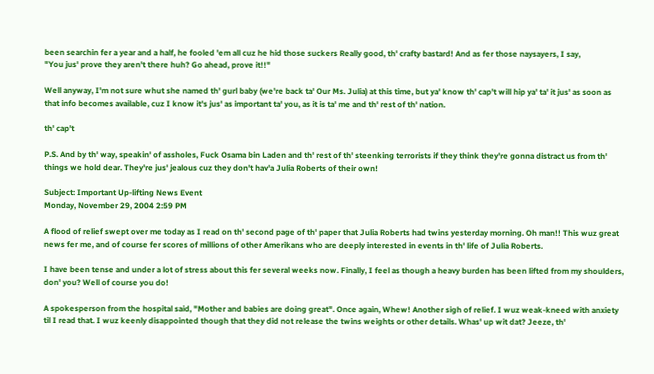been searchin fer a year and a half, he fooled 'em all cuz he hid those suckers Really good, th' crafty bastard! And as fer those naysayers, I say,
"You jus' prove they aren't there huh? Go ahead, prove it!!"

Well anyway, I'm not sure whut she named th' gurl baby (we're back ta' Our Ms. Julia) at this time, but ya' know th' cap't will hip ya' ta' it jus' as soon as that info becomes available, cuz I know it's jus' as important ta' you, as it is ta' me and th' rest of th' nation.

th' cap't

P.S. And by th' way, speakin' of assholes, Fuck Osama bin Laden and th' rest of th' steenking terrorists if they think they're gonna distract us from th' things we hold dear. They're jus' jealous cuz they don't hav'a Julia Roberts of their own!

Subject: Important Up-lifting News Event
Monday, November 29, 2004 2:59 PM

A flood of relief swept over me today as I read on th' second page of th' paper that Julia Roberts had twins yesterday morning. Oh man!! This wuz great news fer me, and of course fer scores of millions of other Amerikans who are deeply interested in events in th' life of Julia Roberts.

I have been tense and under a lot of stress about this fer several weeks now. Finally, I feel as though a heavy burden has been lifted from my shoulders, don' you? Well of course you do!

A spokesperson from the hospital said, "Mother and babies are doing great". Once again, Whew! Another sigh of relief. I wuz weak-kneed with anxiety til I read that. I wuz keenly disappointed though that they did not release the twins weights or other details. Whas' up wit dat? Jeeze, th'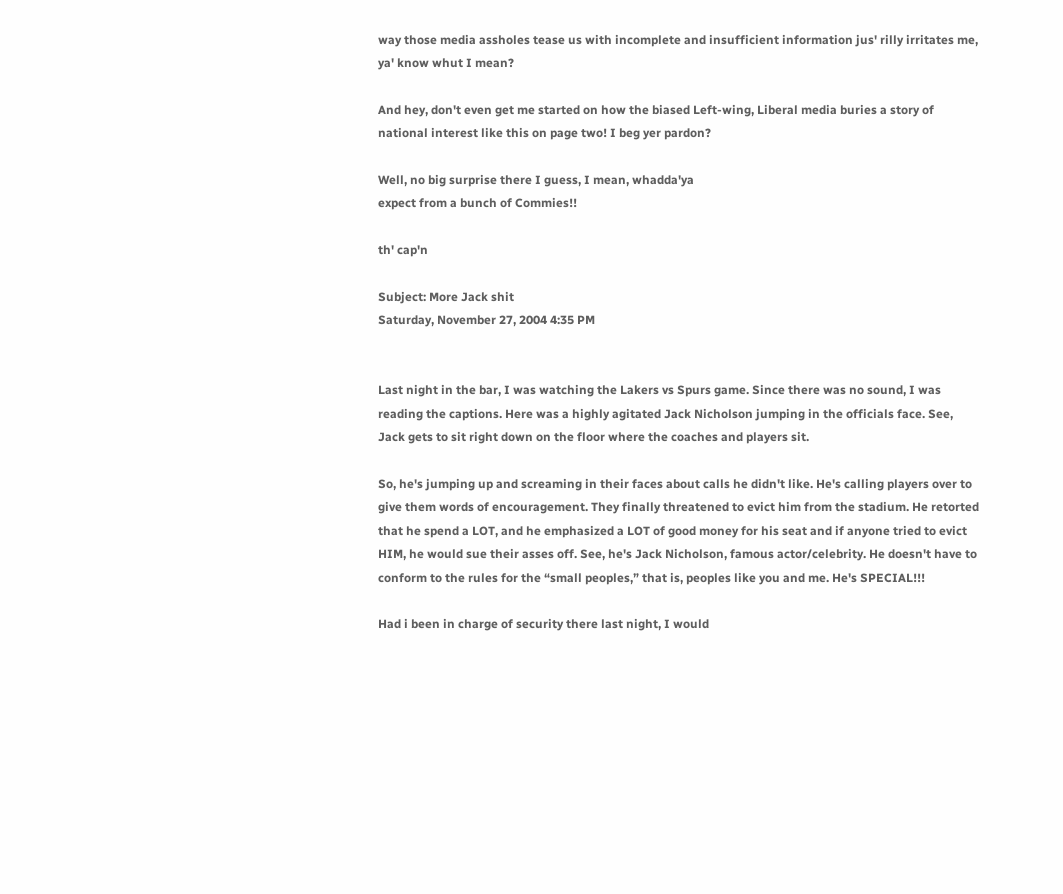way those media assholes tease us with incomplete and insufficient information jus' rilly irritates me, ya' know whut I mean?

And hey, don't even get me started on how the biased Left-wing, Liberal media buries a story of national interest like this on page two! I beg yer pardon?

Well, no big surprise there I guess, I mean, whadda'ya
expect from a bunch of Commies!!

th' cap'n

Subject: More Jack shit
Saturday, November 27, 2004 4:35 PM


Last night in the bar, I was watching the Lakers vs Spurs game. Since there was no sound, I was reading the captions. Here was a highly agitated Jack Nicholson jumping in the officials face. See, Jack gets to sit right down on the floor where the coaches and players sit.

So, he's jumping up and screaming in their faces about calls he didn't like. He's calling players over to give them words of encouragement. They finally threatened to evict him from the stadium. He retorted that he spend a LOT, and he emphasized a LOT of good money for his seat and if anyone tried to evict HIM, he would sue their asses off. See, he's Jack Nicholson, famous actor/celebrity. He doesn't have to conform to the rules for the “small peoples,” that is, peoples like you and me. He's SPECIAL!!!

Had i been in charge of security there last night, I would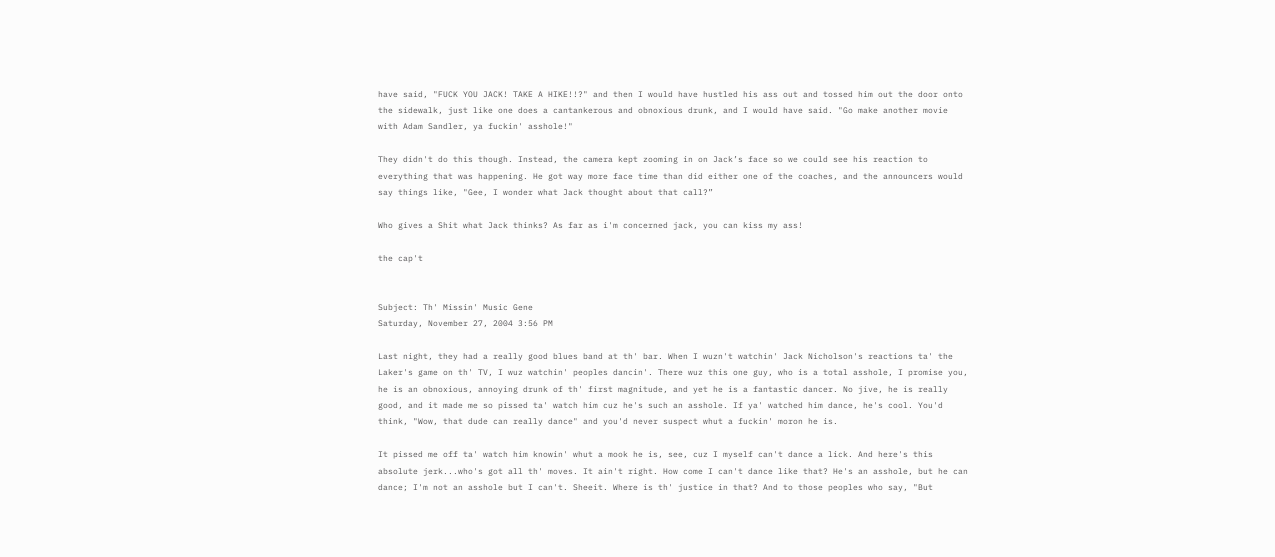have said, "FUCK YOU JACK! TAKE A HIKE!!?" and then I would have hustled his ass out and tossed him out the door onto the sidewalk, just like one does a cantankerous and obnoxious drunk, and I would have said. "Go make another movie with Adam Sandler, ya fuckin' asshole!"

They didn't do this though. Instead, the camera kept zooming in on Jack’s face so we could see his reaction to everything that was happening. He got way more face time than did either one of the coaches, and the announcers would say things like, "Gee, I wonder what Jack thought about that call?”

Who gives a Shit what Jack thinks? As far as i'm concerned jack, you can kiss my ass!

the cap't


Subject: Th' Missin' Music Gene
Saturday, November 27, 2004 3:56 PM

Last night, they had a really good blues band at th' bar. When I wuzn't watchin' Jack Nicholson's reactions ta' the Laker's game on th' TV, I wuz watchin' peoples dancin'. There wuz this one guy, who is a total asshole, I promise you, he is an obnoxious, annoying drunk of th' first magnitude, and yet he is a fantastic dancer. No jive, he is really good, and it made me so pissed ta' watch him cuz he's such an asshole. If ya' watched him dance, he's cool. You'd think, "Wow, that dude can really dance" and you'd never suspect whut a fuckin' moron he is.

It pissed me off ta' watch him knowin' whut a mook he is, see, cuz I myself can't dance a lick. And here's this absolute jerk...who's got all th' moves. It ain't right. How come I can't dance like that? He's an asshole, but he can dance; I'm not an asshole but I can't. Sheeit. Where is th' justice in that? And to those peoples who say, "But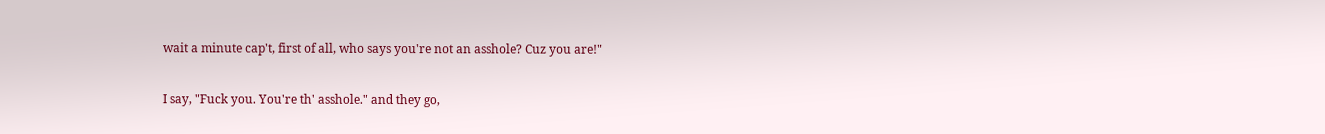wait a minute cap't, first of all, who says you're not an asshole? Cuz you are!"

I say, "Fuck you. You're th' asshole." and they go,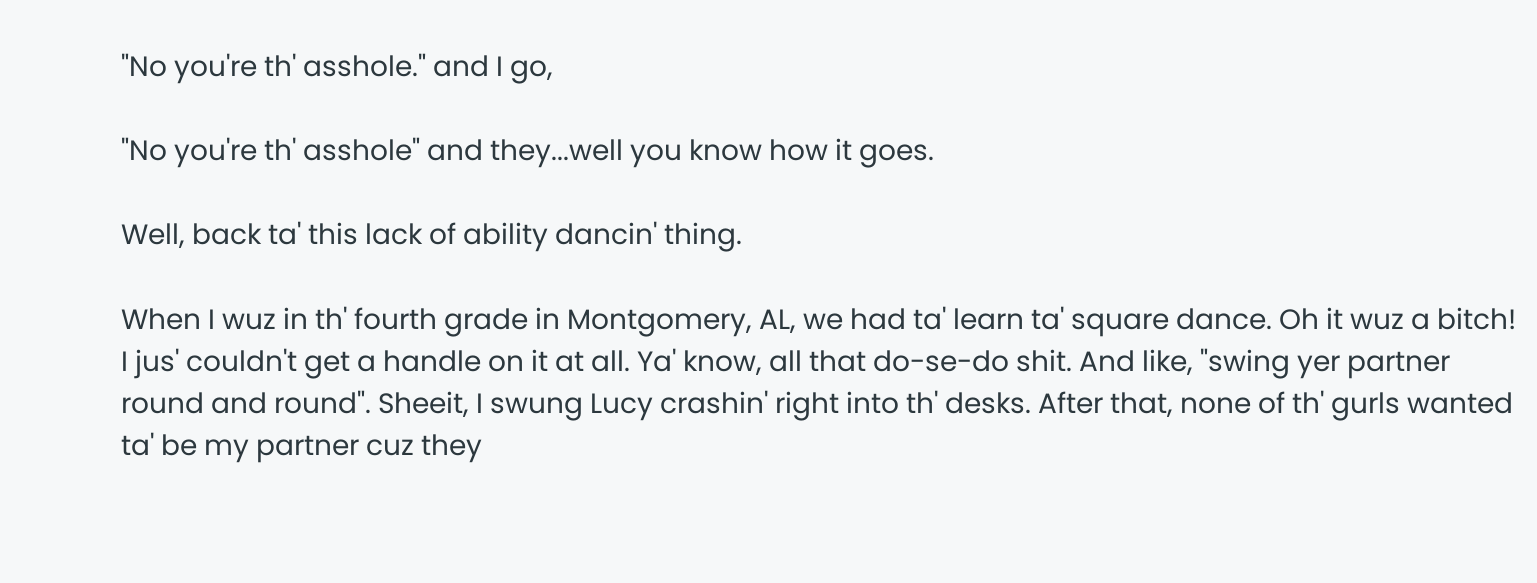"No you're th' asshole." and I go,

"No you're th' asshole" and they...well you know how it goes.

Well, back ta' this lack of ability dancin' thing.

When I wuz in th' fourth grade in Montgomery, AL, we had ta' learn ta' square dance. Oh it wuz a bitch! I jus' couldn't get a handle on it at all. Ya' know, all that do-se-do shit. And like, "swing yer partner round and round". Sheeit, I swung Lucy crashin' right into th' desks. After that, none of th' gurls wanted ta' be my partner cuz they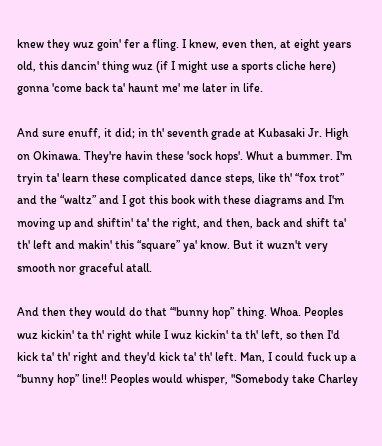knew they wuz goin' fer a fling. I knew, even then, at eight years old, this dancin' thing wuz (if I might use a sports cliche here) gonna 'come back ta' haunt me' me later in life.

And sure enuff, it did; in th' seventh grade at Kubasaki Jr. High on Okinawa. They're havin these 'sock hops'. Whut a bummer. I'm tryin ta' learn these complicated dance steps, like th' “fox trot” and the “waltz” and I got this book with these diagrams and I'm moving up and shiftin' ta' the right, and then, back and shift ta' th' left and makin' this “square” ya' know. But it wuzn't very smooth nor graceful atall.

And then they would do that “'bunny hop” thing. Whoa. Peoples wuz kickin' ta th' right while I wuz kickin' ta th' left, so then I'd kick ta' th' right and they'd kick ta' th' left. Man, I could fuck up a “bunny hop” line!! Peoples would whisper, "Somebody take Charley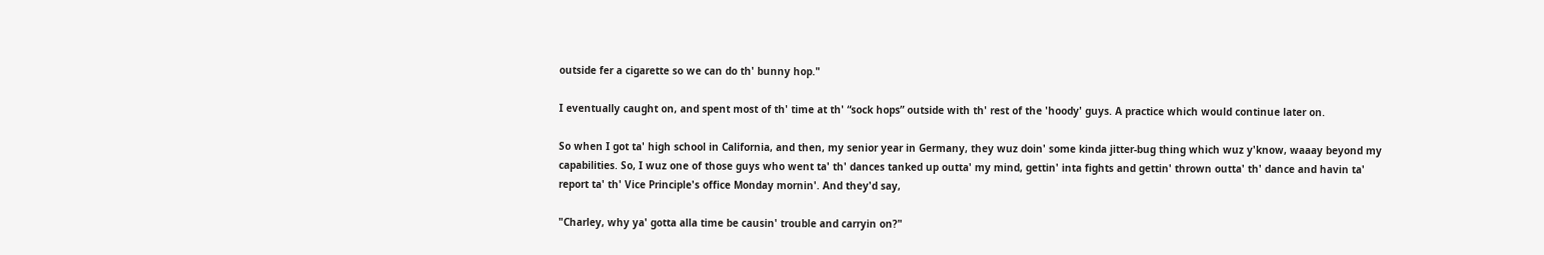outside fer a cigarette so we can do th' bunny hop."

I eventually caught on, and spent most of th' time at th' “sock hops” outside with th' rest of the 'hoody' guys. A practice which would continue later on.

So when I got ta' high school in California, and then, my senior year in Germany, they wuz doin' some kinda jitter-bug thing which wuz y'know, waaay beyond my capabilities. So, I wuz one of those guys who went ta' th' dances tanked up outta' my mind, gettin' inta fights and gettin' thrown outta' th' dance and havin ta' report ta' th' Vice Principle's office Monday mornin'. And they'd say,

"Charley, why ya' gotta alla time be causin' trouble and carryin on?"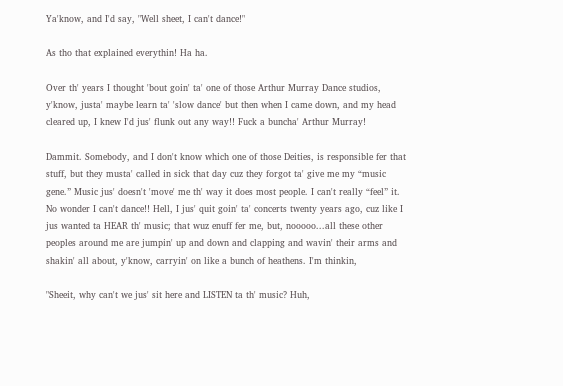Ya'know, and I'd say, "Well sheet, I can't dance!"

As tho that explained everythin! Ha ha.

Over th' years I thought 'bout goin' ta' one of those Arthur Murray Dance studios, y'know, justa' maybe learn ta' 'slow dance' but then when I came down, and my head cleared up, I knew I'd jus' flunk out any way!! Fuck a buncha' Arthur Murray!

Dammit. Somebody, and I don't know which one of those Deities, is responsible fer that stuff, but they musta' called in sick that day cuz they forgot ta' give me my “music gene.” Music jus' doesn't 'move' me th' way it does most people. I can't really “feel” it. No wonder I can't dance!! Hell, I jus' quit goin' ta' concerts twenty years ago, cuz like I jus wanted ta HEAR th' music; that wuz enuff fer me, but, nooooo...all these other peoples around me are jumpin' up and down and clapping and wavin' their arms and shakin' all about, y'know, carryin' on like a bunch of heathens. I'm thinkin,

"Sheeit, why can't we jus' sit here and LISTEN ta th' music? Huh,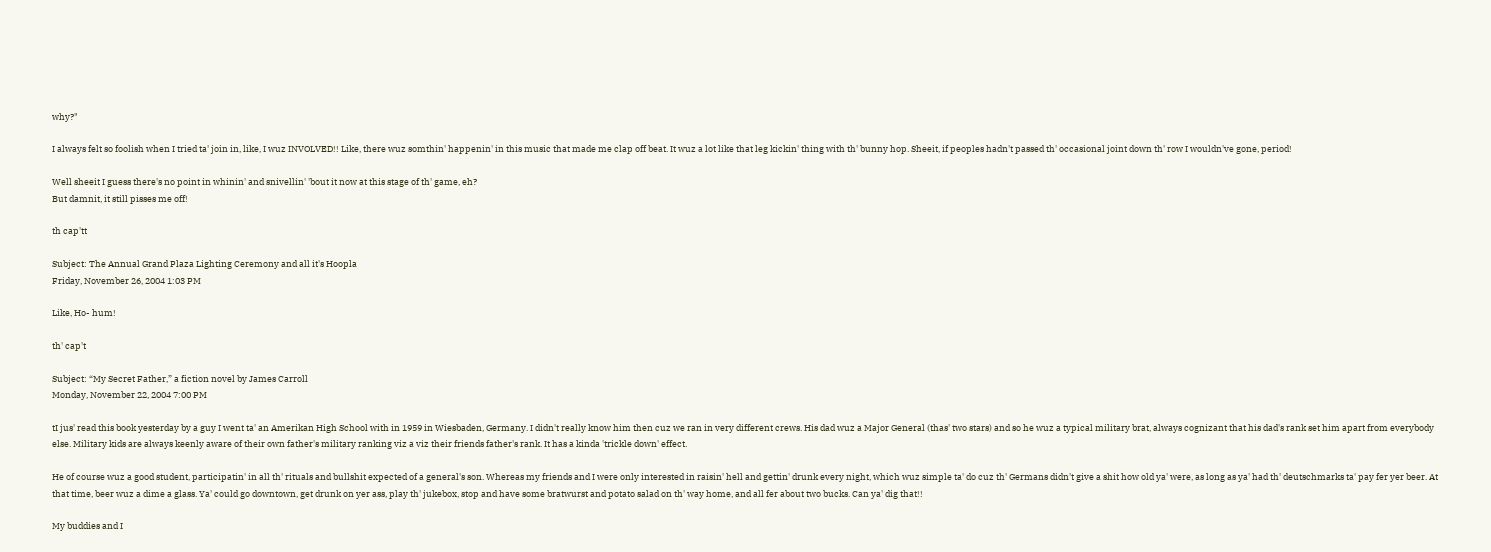why?"

I always felt so foolish when I tried ta' join in, like, I wuz INVOLVED!! Like, there wuz somthin' happenin' in this music that made me clap off beat. It wuz a lot like that leg kickin' thing with th' bunny hop. Sheeit, if peoples hadn't passed th' occasional joint down th' row I wouldn've gone, period!

Well sheeit I guess there's no point in whinin' and snivellin' 'bout it now at this stage of th' game, eh?
But damnit, it still pisses me off!

th cap'tt

Subject: The Annual Grand Plaza Lighting Ceremony and all it's Hoopla
Friday, November 26, 2004 1:03 PM

Like, Ho- hum!

th' cap't

Subject: “My Secret Father,” a fiction novel by James Carroll
Monday, November 22, 2004 7:00 PM

tI jus' read this book yesterday by a guy I went ta' an Amerikan High School with in 1959 in Wiesbaden, Germany. I didn't really know him then cuz we ran in very different crews. His dad wuz a Major General (thas' two stars) and so he wuz a typical military brat, always cognizant that his dad's rank set him apart from everybody else. Military kids are always keenly aware of their own father's military ranking viz a viz their friends father's rank. It has a kinda 'trickle down' effect.

He of course wuz a good student, participatin' in all th' rituals and bullshit expected of a general's son. Whereas my friends and I were only interested in raisin' hell and gettin' drunk every night, which wuz simple ta' do cuz th' Germans didn't give a shit how old ya' were, as long as ya' had th' deutschmarks ta' pay fer yer beer. At that time, beer wuz a dime a glass. Ya' could go downtown, get drunk on yer ass, play th' jukebox, stop and have some bratwurst and potato salad on th' way home, and all fer about two bucks. Can ya' dig that!!

My buddies and I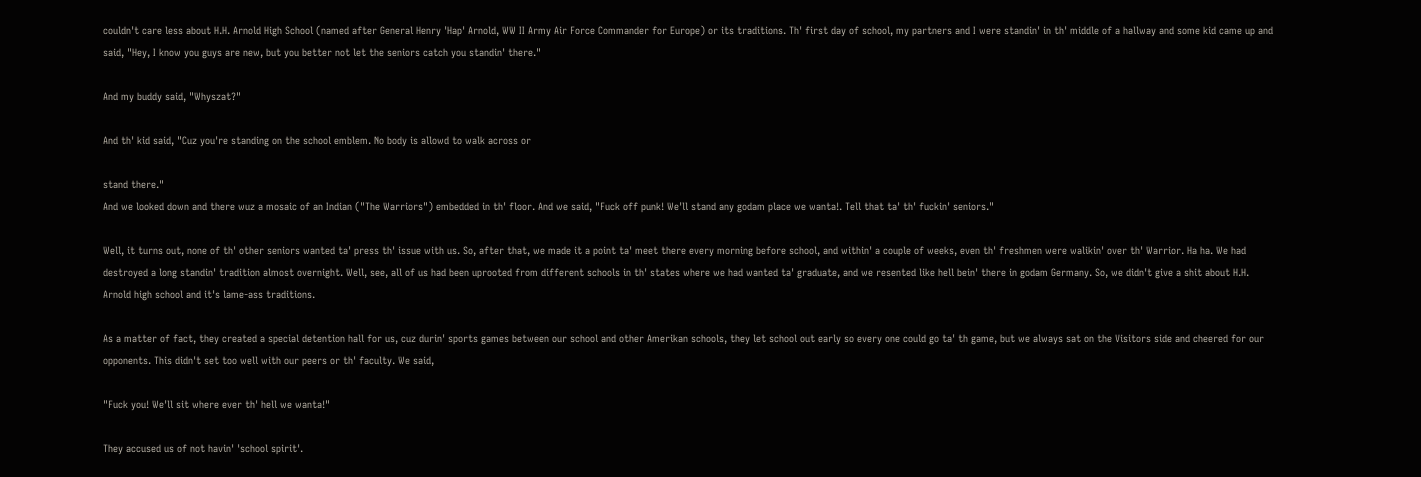couldn't care less about H.H. Arnold High School (named after General Henry 'Hap' Arnold, WW II Army Air Force Commander for Europe) or its traditions. Th' first day of school, my partners and I were standin' in th' middle of a hallway and some kid came up and said, "Hey, I know you guys are new, but you better not let the seniors catch you standin' there."

And my buddy said, "Whyszat?"

And th' kid said, "Cuz you're standing on the school emblem. No body is allowd to walk across or

stand there."
And we looked down and there wuz a mosaic of an Indian ("The Warriors") embedded in th' floor. And we said, "Fuck off punk! We'll stand any godam place we wanta!. Tell that ta' th' fuckin' seniors."

Well, it turns out, none of th' other seniors wanted ta' press th' issue with us. So, after that, we made it a point ta' meet there every morning before school, and within' a couple of weeks, even th' freshmen were walikin' over th' Warrior. Ha ha. We had destroyed a long standin' tradition almost overnight. Well, see, all of us had been uprooted from different schools in th' states where we had wanted ta' graduate, and we resented like hell bein' there in godam Germany. So, we didn't give a shit about H.H. Arnold high school and it's lame-ass traditions.

As a matter of fact, they created a special detention hall for us, cuz durin' sports games between our school and other Amerikan schools, they let school out early so every one could go ta' th game, but we always sat on the Visitors side and cheered for our opponents. This didn't set too well with our peers or th' faculty. We said,

"Fuck you! We'll sit where ever th' hell we wanta!"

They accused us of not havin' 'school spirit'.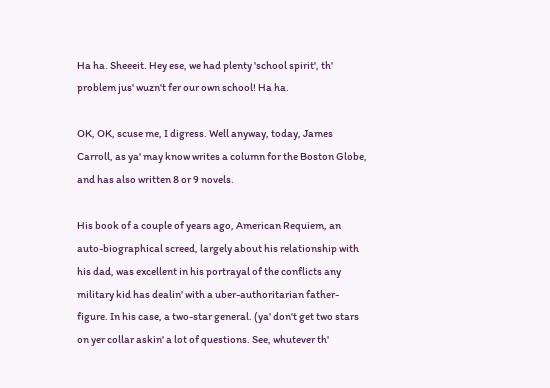Ha ha. Sheeeit. Hey ese, we had plenty 'school spirit', th' problem jus' wuzn't fer our own school! Ha ha.

OK, OK, scuse me, I digress. Well anyway, today, James Carroll, as ya' may know writes a column for the Boston Globe, and has also written 8 or 9 novels.

His book of a couple of years ago, American Requiem, an auto-biographical screed, largely about his relationship with his dad, was excellent in his portrayal of the conflicts any military kid has dealin' with a uber-authoritarian father-figure. In his case, a two-star general. (ya' don't get two stars on yer collar askin' a lot of questions. See, whutever th'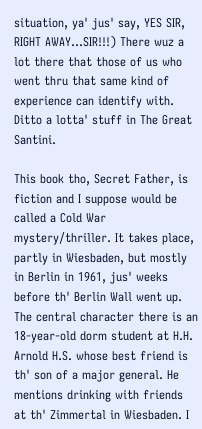situation, ya' jus' say, YES SIR, RIGHT AWAY...SIR!!!) There wuz a lot there that those of us who went thru that same kind of experience can identify with. Ditto a lotta' stuff in The Great Santini.

This book tho, Secret Father, is fiction and I suppose would be called a Cold War mystery/thriller. It takes place, partly in Wiesbaden, but mostly in Berlin in 1961, jus' weeks before th' Berlin Wall went up. The central character there is an 18-year-old dorm student at H.H. Arnold H.S. whose best friend is th' son of a major general. He mentions drinking with friends at th' Zimmertal in Wiesbaden. I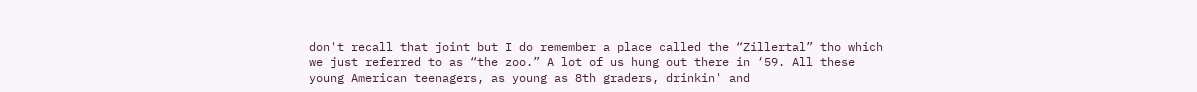don't recall that joint but I do remember a place called the “Zillertal” tho which we just referred to as “the zoo.” A lot of us hung out there in ‘59. All these young American teenagers, as young as 8th graders, drinkin' and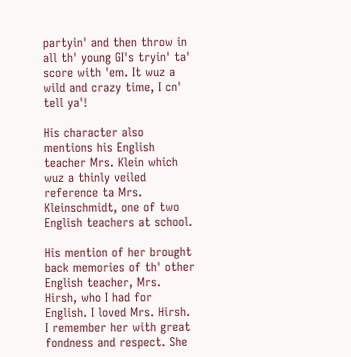partyin' and then throw in all th' young GI's tryin' ta' score with 'em. It wuz a wild and crazy time, I cn' tell ya'!

His character also mentions his English teacher Mrs. Klein which wuz a thinly veiled reference ta Mrs. Kleinschmidt, one of two English teachers at school.

His mention of her brought back memories of th' other English teacher, Mrs. Hirsh, who I had for English. I loved Mrs. Hirsh. I remember her with great fondness and respect. She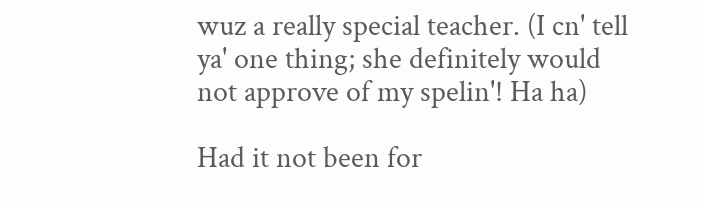wuz a really special teacher. (I cn' tell ya' one thing; she definitely would not approve of my spelin'! Ha ha)

Had it not been for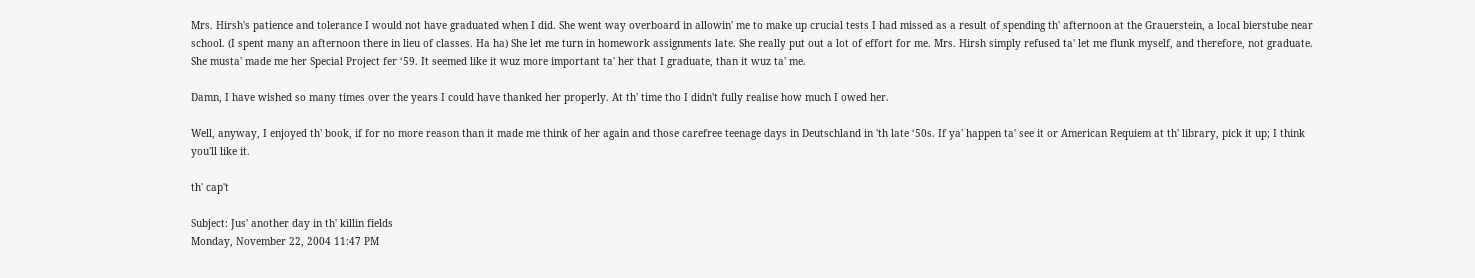Mrs. Hirsh's patience and tolerance I would not have graduated when I did. She went way overboard in allowin' me to make up crucial tests I had missed as a result of spending th' afternoon at the Grauerstein, a local bierstube near school. (I spent many an afternoon there in lieu of classes. Ha ha) She let me turn in homework assignments late. She really put out a lot of effort for me. Mrs. Hirsh simply refused ta' let me flunk myself, and therefore, not graduate. She musta' made me her Special Project fer ‘59. It seemed like it wuz more important ta' her that I graduate, than it wuz ta' me.

Damn, I have wished so many times over the years I could have thanked her properly. At th' time tho I didn't fully realise how much I owed her.

Well, anyway, I enjoyed th' book, if for no more reason than it made me think of her again and those carefree teenage days in Deutschland in 'th late ‘50s. If ya' happen ta' see it or American Requiem at th' library, pick it up; I think you'll like it.

th' cap't

Subject: Jus' another day in th' killin fields
Monday, November 22, 2004 11:47 PM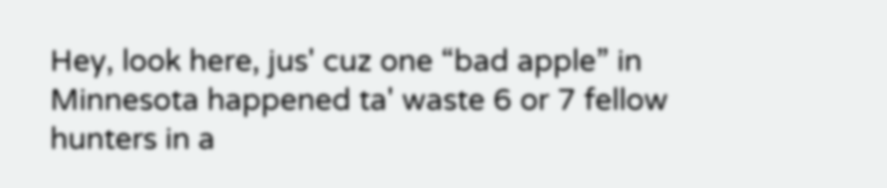Hey, look here, jus' cuz one “bad apple” in Minnesota happened ta' waste 6 or 7 fellow hunters in a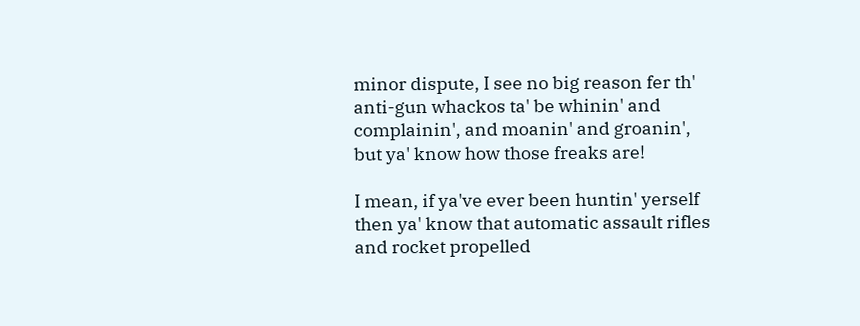minor dispute, I see no big reason fer th' anti-gun whackos ta' be whinin' and complainin', and moanin' and groanin', but ya' know how those freaks are!

I mean, if ya've ever been huntin' yerself then ya' know that automatic assault rifles and rocket propelled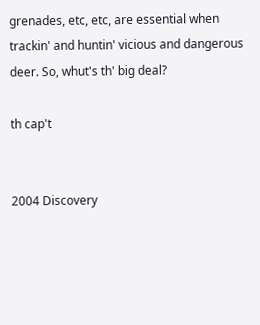grenades, etc, etc, are essential when trackin' and huntin' vicious and dangerous deer. So, whut's th' big deal?

th cap't


2004 Discovery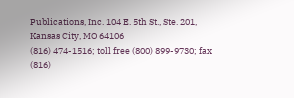Publications, Inc. 104 E. 5th St., Ste. 201, Kansas City, MO 64106
(816) 474-1516; toll free (800) 899-9730; fax (816)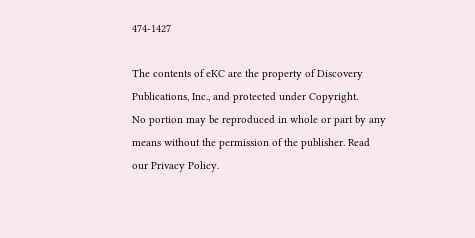474-1427

The contents of eKC are the property of Discovery Publications, Inc., and protected under Copyright.
No portion may be reproduced in whole or part by any means without the permission of the publisher. Read our Privacy Policy.